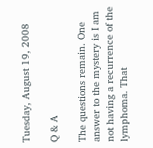Tuesday, August 19, 2008

Q & A

The questions remain. One answer to the mystery is I am not having a recurrence of the lymphoma. That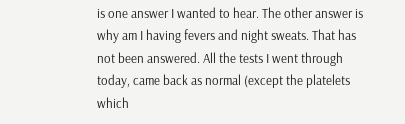is one answer I wanted to hear. The other answer is why am I having fevers and night sweats. That has not been answered. All the tests I went through today, came back as normal (except the platelets which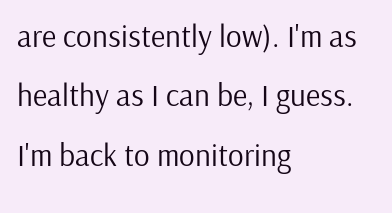are consistently low). I'm as healthy as I can be, I guess. I'm back to monitoring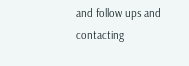and follow ups and contacting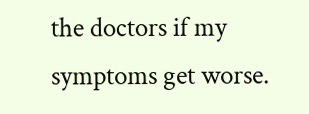the doctors if my symptoms get worse.